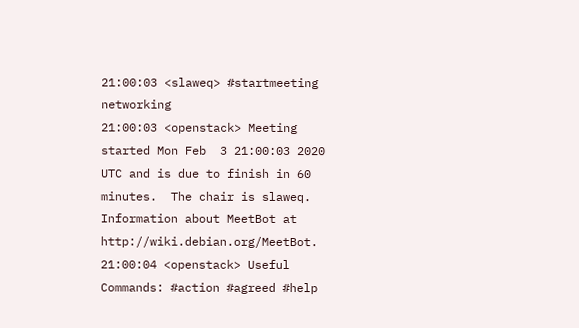21:00:03 <slaweq> #startmeeting networking
21:00:03 <openstack> Meeting started Mon Feb  3 21:00:03 2020 UTC and is due to finish in 60 minutes.  The chair is slaweq. Information about MeetBot at http://wiki.debian.org/MeetBot.
21:00:04 <openstack> Useful Commands: #action #agreed #help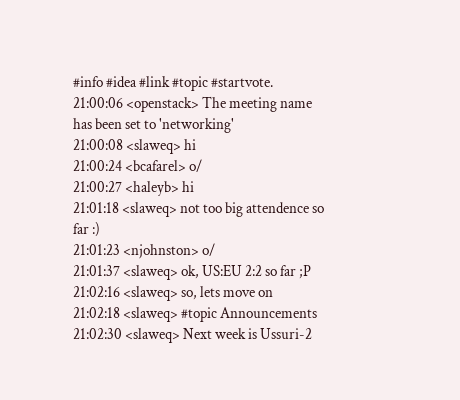#info #idea #link #topic #startvote.
21:00:06 <openstack> The meeting name has been set to 'networking'
21:00:08 <slaweq> hi
21:00:24 <bcafarel> o/
21:00:27 <haleyb> hi
21:01:18 <slaweq> not too big attendence so far :)
21:01:23 <njohnston> o/
21:01:37 <slaweq> ok, US:EU 2:2 so far ;P
21:02:16 <slaweq> so, lets move on
21:02:18 <slaweq> #topic Announcements
21:02:30 <slaweq> Next week is Ussuri-2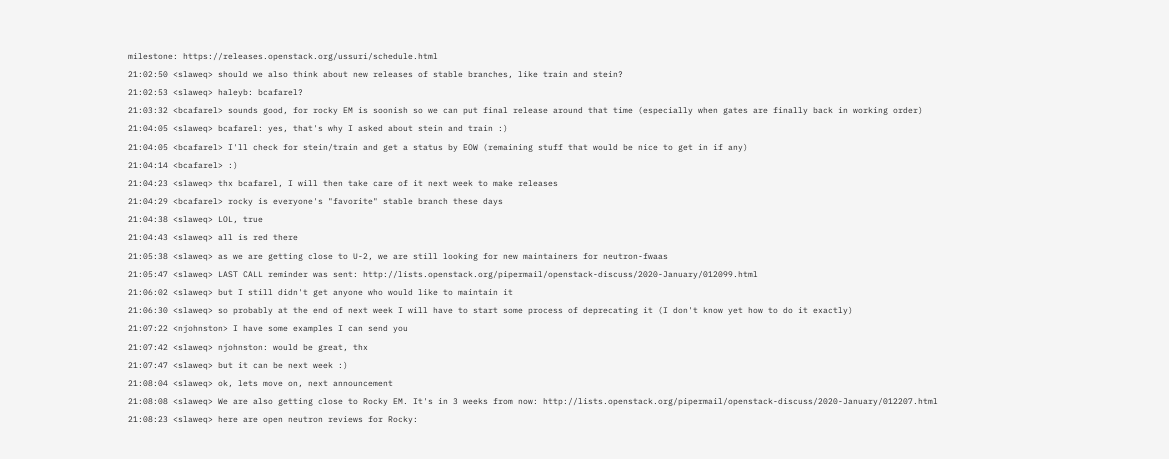milestone: https://releases.openstack.org/ussuri/schedule.html
21:02:50 <slaweq> should we also think about new releases of stable branches, like train and stein?
21:02:53 <slaweq> haleyb: bcafarel?
21:03:32 <bcafarel> sounds good, for rocky EM is soonish so we can put final release around that time (especially when gates are finally back in working order)
21:04:05 <slaweq> bcafarel: yes, that's why I asked about stein and train :)
21:04:05 <bcafarel> I'll check for stein/train and get a status by EOW (remaining stuff that would be nice to get in if any)
21:04:14 <bcafarel> :)
21:04:23 <slaweq> thx bcafarel, I will then take care of it next week to make releases
21:04:29 <bcafarel> rocky is everyone's "favorite" stable branch these days
21:04:38 <slaweq> LOL, true
21:04:43 <slaweq> all is red there
21:05:38 <slaweq> as we are getting close to U-2, we are still looking for new maintainers for neutron-fwaas
21:05:47 <slaweq> LAST CALL reminder was sent: http://lists.openstack.org/pipermail/openstack-discuss/2020-January/012099.html
21:06:02 <slaweq> but I still didn't get anyone who would like to maintain it
21:06:30 <slaweq> so probably at the end of next week I will have to start some process of deprecating it (I don't know yet how to do it exactly)
21:07:22 <njohnston> I have some examples I can send you
21:07:42 <slaweq> njohnston: would be great, thx
21:07:47 <slaweq> but it can be next week :)
21:08:04 <slaweq> ok, lets move on, next announcement
21:08:08 <slaweq> We are also getting close to Rocky EM. It's in 3 weeks from now: http://lists.openstack.org/pipermail/openstack-discuss/2020-January/012207.html
21:08:23 <slaweq> here are open neutron reviews for Rocky: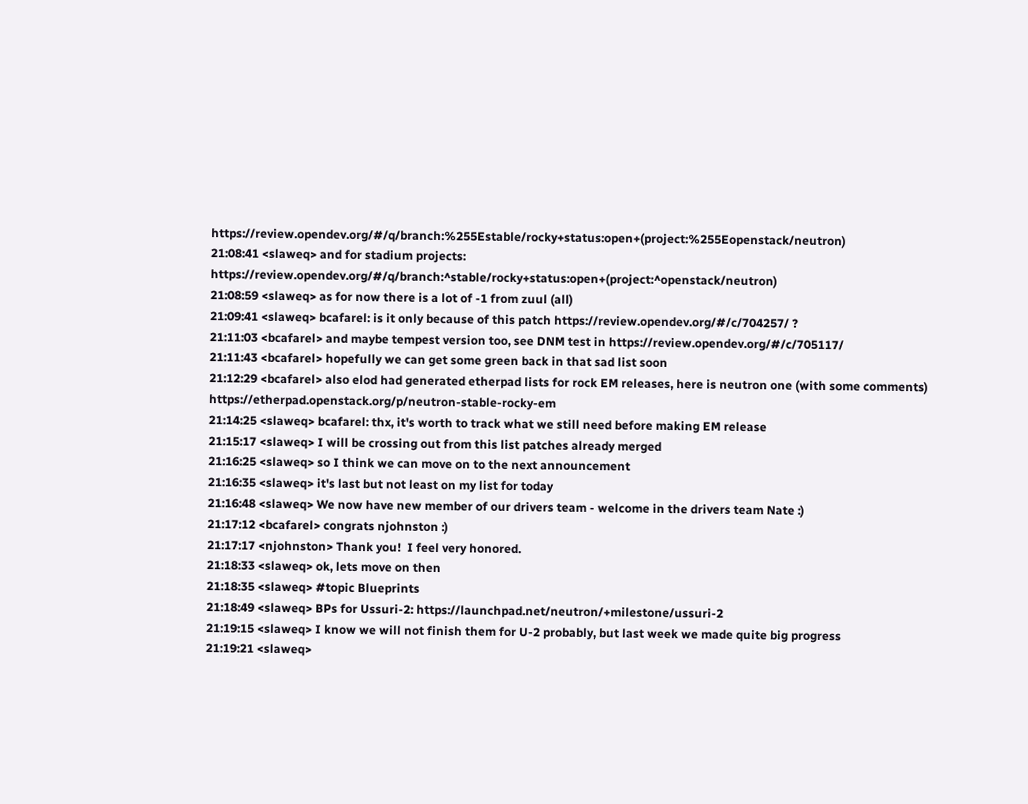https://review.opendev.org/#/q/branch:%255Estable/rocky+status:open+(project:%255Eopenstack/neutron)
21:08:41 <slaweq> and for stadium projects: https://review.opendev.org/#/q/branch:^stable/rocky+status:open+(project:^openstack/neutron)
21:08:59 <slaweq> as for now there is a lot of -1 from zuul (all)
21:09:41 <slaweq> bcafarel: is it only because of this patch https://review.opendev.org/#/c/704257/ ?
21:11:03 <bcafarel> and maybe tempest version too, see DNM test in https://review.opendev.org/#/c/705117/
21:11:43 <bcafarel> hopefully we can get some green back in that sad list soon
21:12:29 <bcafarel> also elod had generated etherpad lists for rock EM releases, here is neutron one (with some comments) https://etherpad.openstack.org/p/neutron-stable-rocky-em
21:14:25 <slaweq> bcafarel: thx, it's worth to track what we still need before making EM release
21:15:17 <slaweq> I will be crossing out from this list patches already merged
21:16:25 <slaweq> so I think we can move on to the next announcement
21:16:35 <slaweq> it's last but not least on my list for today
21:16:48 <slaweq> We now have new member of our drivers team - welcome in the drivers team Nate :)
21:17:12 <bcafarel> congrats njohnston :)
21:17:17 <njohnston> Thank you!  I feel very honored.
21:18:33 <slaweq> ok, lets move on then
21:18:35 <slaweq> #topic Blueprints
21:18:49 <slaweq> BPs for Ussuri-2: https://launchpad.net/neutron/+milestone/ussuri-2
21:19:15 <slaweq> I know we will not finish them for U-2 probably, but last week we made quite big progress
21:19:21 <slaweq>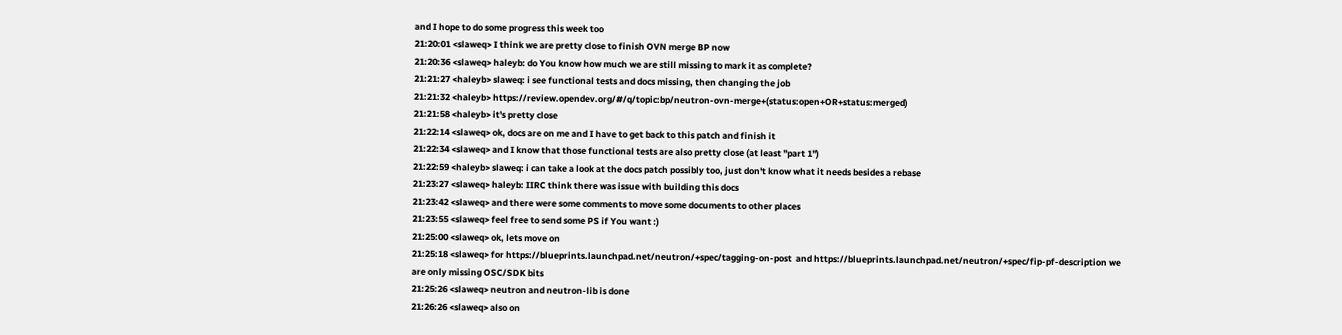and I hope to do some progress this week too
21:20:01 <slaweq> I think we are pretty close to finish OVN merge BP now
21:20:36 <slaweq> haleyb: do You know how much we are still missing to mark it as complete?
21:21:27 <haleyb> slaweq: i see functional tests and docs missing, then changing the job
21:21:32 <haleyb> https://review.opendev.org/#/q/topic:bp/neutron-ovn-merge+(status:open+OR+status:merged)
21:21:58 <haleyb> it's pretty close
21:22:14 <slaweq> ok, docs are on me and I have to get back to this patch and finish it
21:22:34 <slaweq> and I know that those functional tests are also pretty close (at least "part 1")
21:22:59 <haleyb> slaweq: i can take a look at the docs patch possibly too, just don't know what it needs besides a rebase
21:23:27 <slaweq> haleyb: IIRC think there was issue with building this docs
21:23:42 <slaweq> and there were some comments to move some documents to other places
21:23:55 <slaweq> feel free to send some PS if You want :)
21:25:00 <slaweq> ok, lets move on
21:25:18 <slaweq> for https://blueprints.launchpad.net/neutron/+spec/tagging-on-post  and https://blueprints.launchpad.net/neutron/+spec/fip-pf-description we are only missing OSC/SDK bits
21:25:26 <slaweq> neutron and neutron-lib is done
21:26:26 <slaweq> also on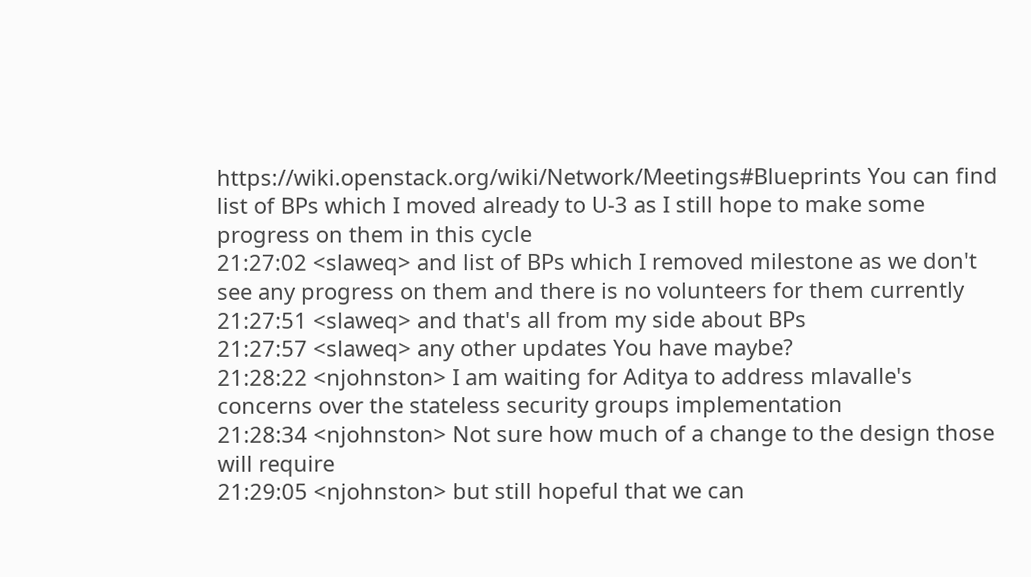https://wiki.openstack.org/wiki/Network/Meetings#Blueprints You can find list of BPs which I moved already to U-3 as I still hope to make some progress on them in this cycle
21:27:02 <slaweq> and list of BPs which I removed milestone as we don't see any progress on them and there is no volunteers for them currently
21:27:51 <slaweq> and that's all from my side about BPs
21:27:57 <slaweq> any other updates You have maybe?
21:28:22 <njohnston> I am waiting for Aditya to address mlavalle's concerns over the stateless security groups implementation
21:28:34 <njohnston> Not sure how much of a change to the design those will require
21:29:05 <njohnston> but still hopeful that we can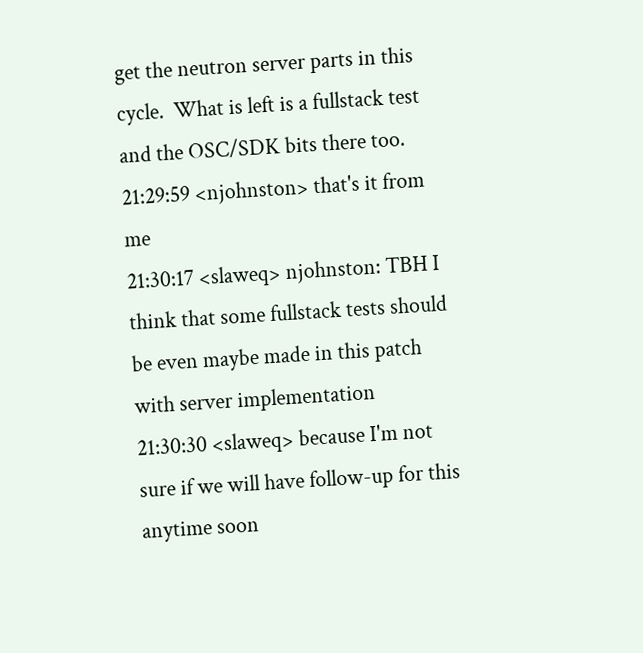get the neutron server parts in this cycle.  What is left is a fullstack test and the OSC/SDK bits there too.
21:29:59 <njohnston> that's it from me
21:30:17 <slaweq> njohnston: TBH I think that some fullstack tests should be even maybe made in this patch with server implementation
21:30:30 <slaweq> because I'm not sure if we will have follow-up for this anytime soon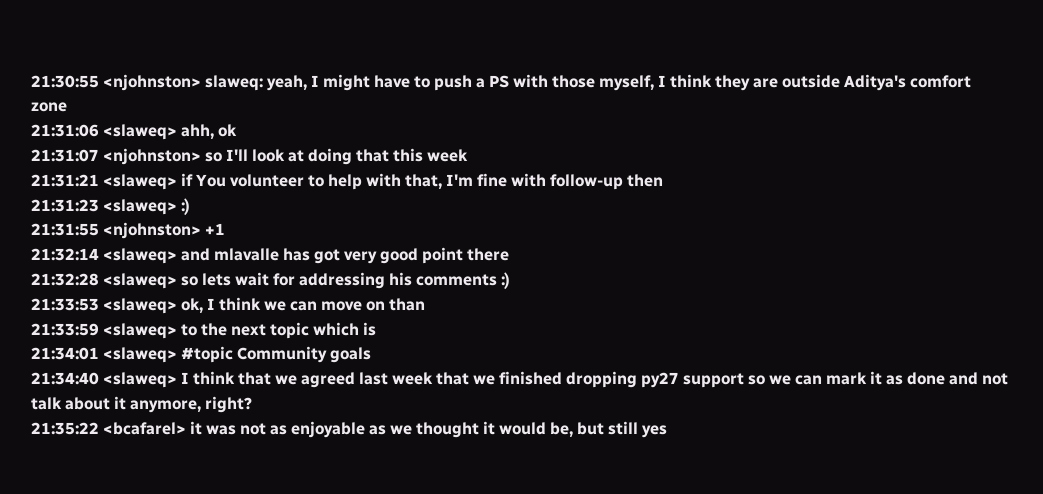21:30:55 <njohnston> slaweq: yeah, I might have to push a PS with those myself, I think they are outside Aditya's comfort zone
21:31:06 <slaweq> ahh, ok
21:31:07 <njohnston> so I'll look at doing that this week
21:31:21 <slaweq> if You volunteer to help with that, I'm fine with follow-up then
21:31:23 <slaweq> :)
21:31:55 <njohnston> +1
21:32:14 <slaweq> and mlavalle has got very good point there
21:32:28 <slaweq> so lets wait for addressing his comments :)
21:33:53 <slaweq> ok, I think we can move on than
21:33:59 <slaweq> to the next topic which is
21:34:01 <slaweq> #topic Community goals
21:34:40 <slaweq> I think that we agreed last week that we finished dropping py27 support so we can mark it as done and not talk about it anymore, right?
21:35:22 <bcafarel> it was not as enjoyable as we thought it would be, but still yes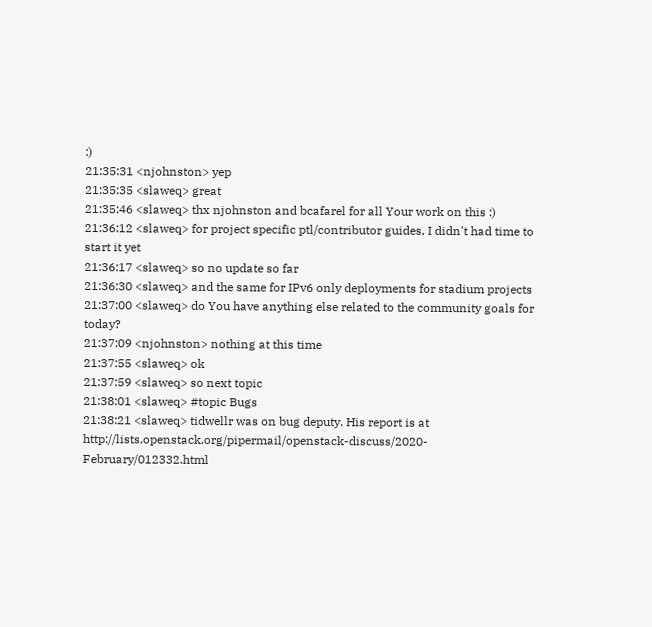:)
21:35:31 <njohnston> yep
21:35:35 <slaweq> great
21:35:46 <slaweq> thx njohnston and bcafarel for all Your work on this :)
21:36:12 <slaweq> for project specific ptl/contributor guides, I didn't had time to start it yet
21:36:17 <slaweq> so no update so far
21:36:30 <slaweq> and the same for IPv6 only deployments for stadium projects
21:37:00 <slaweq> do You have anything else related to the community goals for today?
21:37:09 <njohnston> nothing at this time
21:37:55 <slaweq> ok
21:37:59 <slaweq> so next topic
21:38:01 <slaweq> #topic Bugs
21:38:21 <slaweq> tidwellr was on bug deputy. His report is at http://lists.openstack.org/pipermail/openstack-discuss/2020-February/012332.html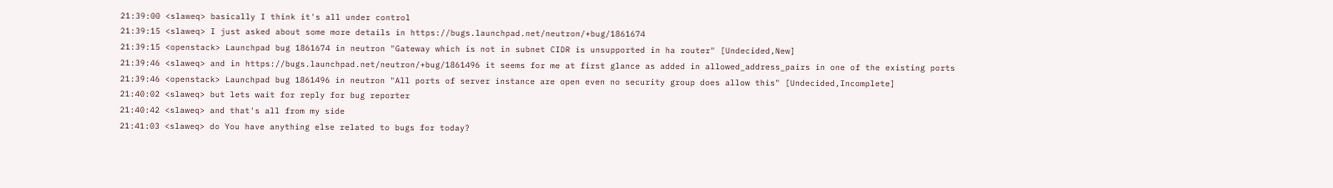21:39:00 <slaweq> basically I think it's all under control
21:39:15 <slaweq> I just asked about some more details in https://bugs.launchpad.net/neutron/+bug/1861674
21:39:15 <openstack> Launchpad bug 1861674 in neutron "Gateway which is not in subnet CIDR is unsupported in ha router" [Undecided,New]
21:39:46 <slaweq> and in https://bugs.launchpad.net/neutron/+bug/1861496 it seems for me at first glance as added in allowed_address_pairs in one of the existing ports
21:39:46 <openstack> Launchpad bug 1861496 in neutron "All ports of server instance are open even no security group does allow this" [Undecided,Incomplete]
21:40:02 <slaweq> but lets wait for reply for bug reporter
21:40:42 <slaweq> and that's all from my side
21:41:03 <slaweq> do You have anything else related to bugs for today?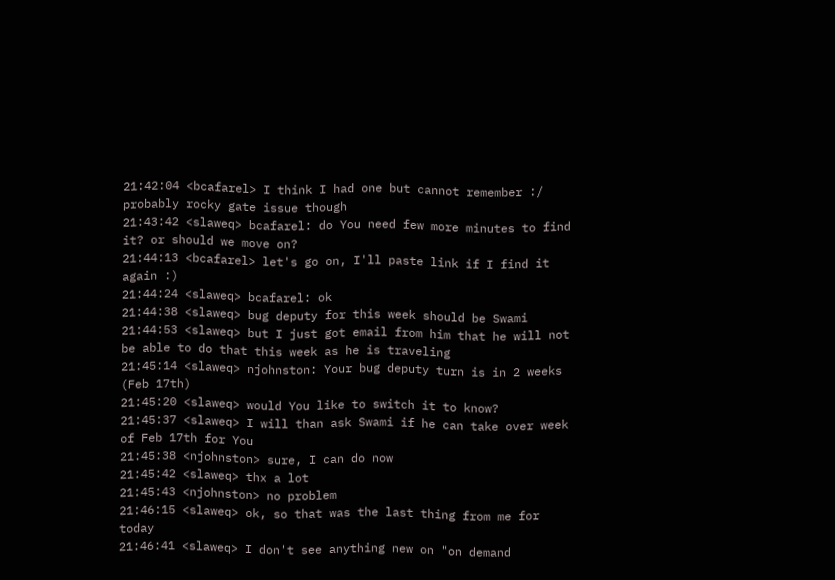21:42:04 <bcafarel> I think I had one but cannot remember :/ probably rocky gate issue though
21:43:42 <slaweq> bcafarel: do You need few more minutes to find it? or should we move on?
21:44:13 <bcafarel> let's go on, I'll paste link if I find it again :)
21:44:24 <slaweq> bcafarel: ok
21:44:38 <slaweq> bug deputy for this week should be Swami
21:44:53 <slaweq> but I just got email from him that he will not be able to do that this week as he is traveling
21:45:14 <slaweq> njohnston: Your bug deputy turn is in 2 weeks (Feb 17th)
21:45:20 <slaweq> would You like to switch it to know?
21:45:37 <slaweq> I will than ask Swami if he can take over week of Feb 17th for You
21:45:38 <njohnston> sure, I can do now
21:45:42 <slaweq> thx a lot
21:45:43 <njohnston> no problem
21:46:15 <slaweq> ok, so that was the last thing from me for today
21:46:41 <slaweq> I don't see anything new on "on demand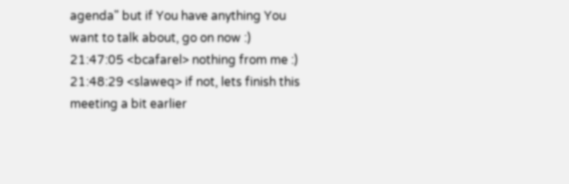agenda" but if You have anything You want to talk about, go on now :)
21:47:05 <bcafarel> nothing from me :)
21:48:29 <slaweq> if not, lets finish this meeting a bit earlier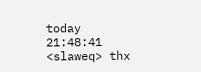today
21:48:41 <slaweq> thx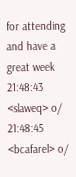for attending and have a great week
21:48:43 <slaweq> o/
21:48:45 <bcafarel> o/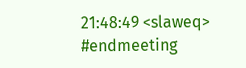21:48:49 <slaweq> #endmeeting